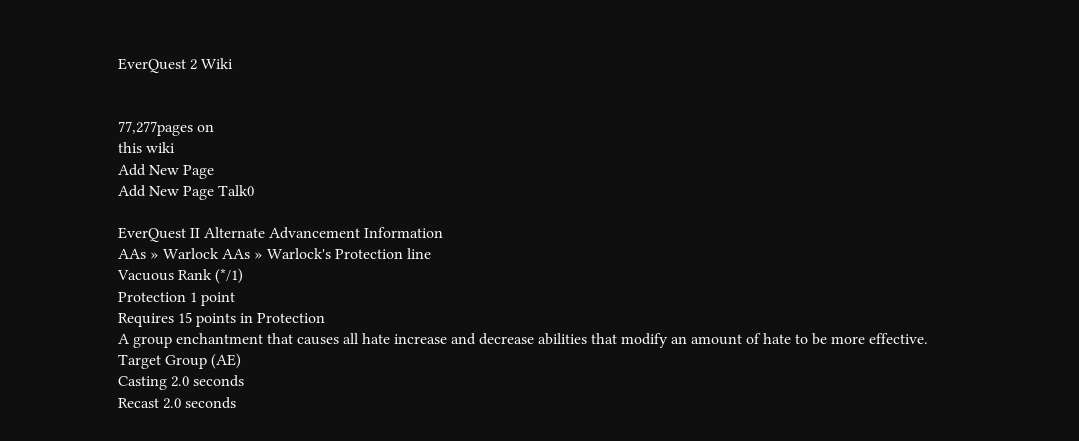EverQuest 2 Wiki


77,277pages on
this wiki
Add New Page
Add New Page Talk0

EverQuest II Alternate Advancement Information
AAs » Warlock AAs » Warlock's Protection line
Vacuous Rank (*/1)
Protection 1 point
Requires 15 points in Protection
A group enchantment that causes all hate increase and decrease abilities that modify an amount of hate to be more effective.
Target Group (AE)
Casting 2.0 seconds
Recast 2.0 seconds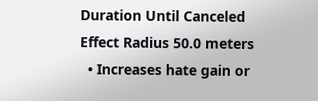Duration Until Canceled
Effect Radius 50.0 meters
  • Increases hate gain or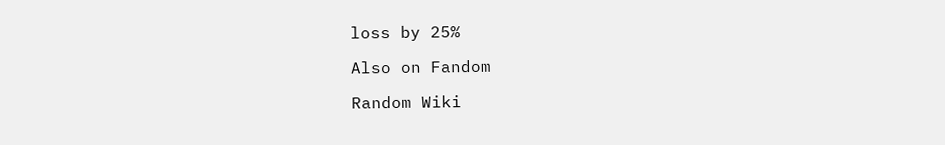loss by 25%

Also on Fandom

Random Wiki